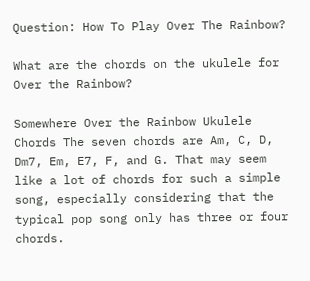Question: How To Play Over The Rainbow?

What are the chords on the ukulele for Over the Rainbow?

Somewhere Over the Rainbow Ukulele Chords The seven chords are Am, C, D, Dm7, Em, E7, F, and G. That may seem like a lot of chords for such a simple song, especially considering that the typical pop song only has three or four chords.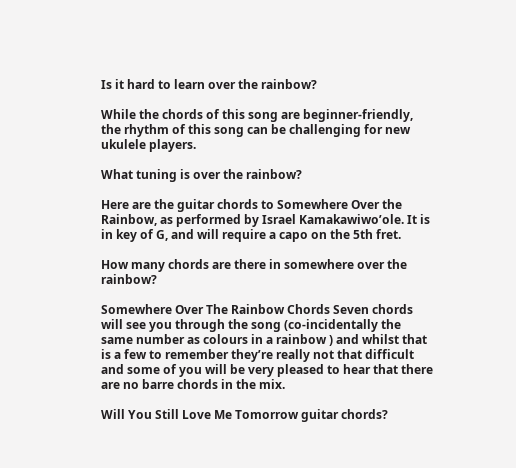Is it hard to learn over the rainbow?

While the chords of this song are beginner-friendly, the rhythm of this song can be challenging for new ukulele players.

What tuning is over the rainbow?

Here are the guitar chords to Somewhere Over the Rainbow, as performed by Israel Kamakawiwo’ole. It is in key of G, and will require a capo on the 5th fret.

How many chords are there in somewhere over the rainbow?

Somewhere Over The Rainbow Chords Seven chords will see you through the song (co-incidentally the same number as colours in a rainbow ) and whilst that is a few to remember they’re really not that difficult and some of you will be very pleased to hear that there are no barre chords in the mix.

Will You Still Love Me Tomorrow guitar chords?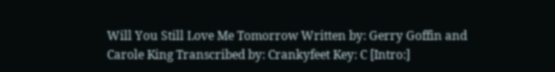Will You Still Love Me Tomorrow Written by: Gerry Goffin and Carole King Transcribed by: Crankyfeet Key: C [Intro:]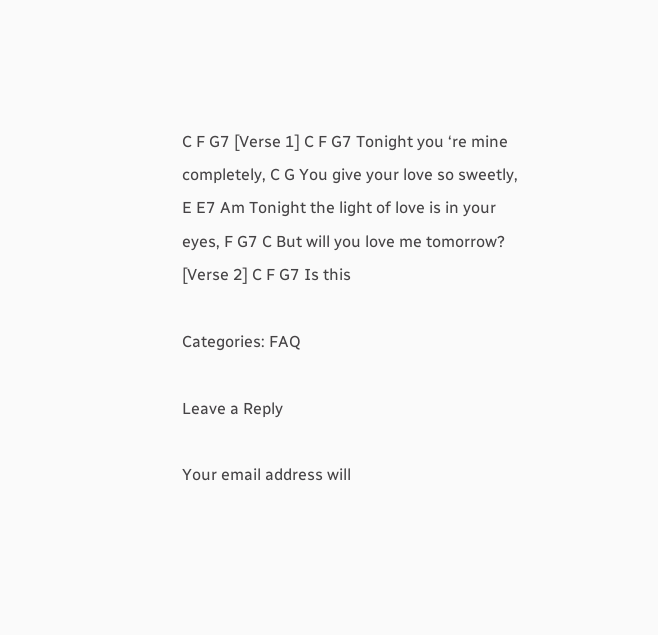C F G7 [Verse 1] C F G7 Tonight you ‘re mine completely, C G You give your love so sweetly, E E7 Am Tonight the light of love is in your eyes, F G7 C But will you love me tomorrow? [Verse 2] C F G7 Is this

Categories: FAQ

Leave a Reply

Your email address will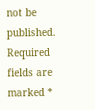not be published. Required fields are marked *